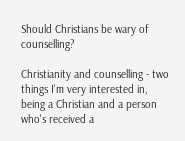Should Christians be wary of counselling?

Christianity and counselling - two things I'm very interested in, being a Christian and a person who's received a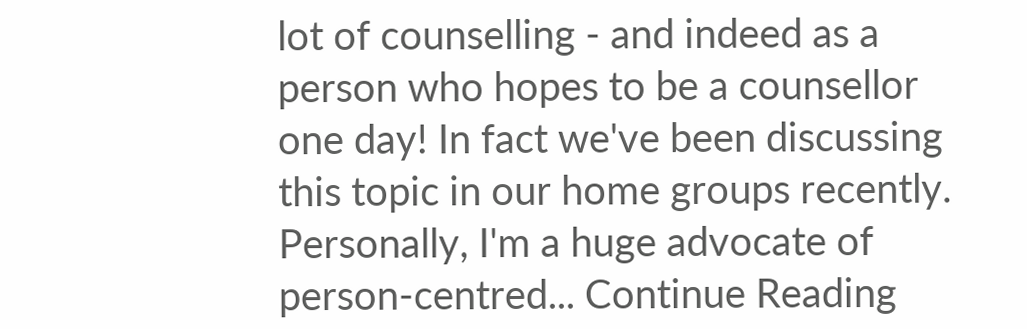lot of counselling - and indeed as a person who hopes to be a counsellor one day! In fact we've been discussing this topic in our home groups recently. Personally, I'm a huge advocate of person-centred... Continue Reading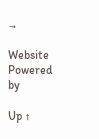→

Website Powered by

Up ↑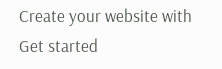Create your website with
Get started